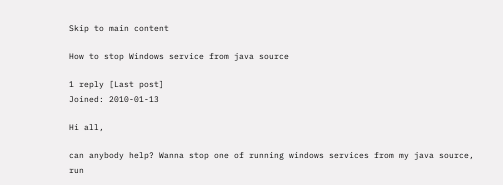Skip to main content

How to stop Windows service from java source

1 reply [Last post]
Joined: 2010-01-13

Hi all,

can anybody help? Wanna stop one of running windows services from my java source, run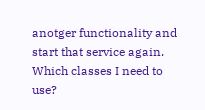anotger functionality and start that service again.
Which classes I need to use?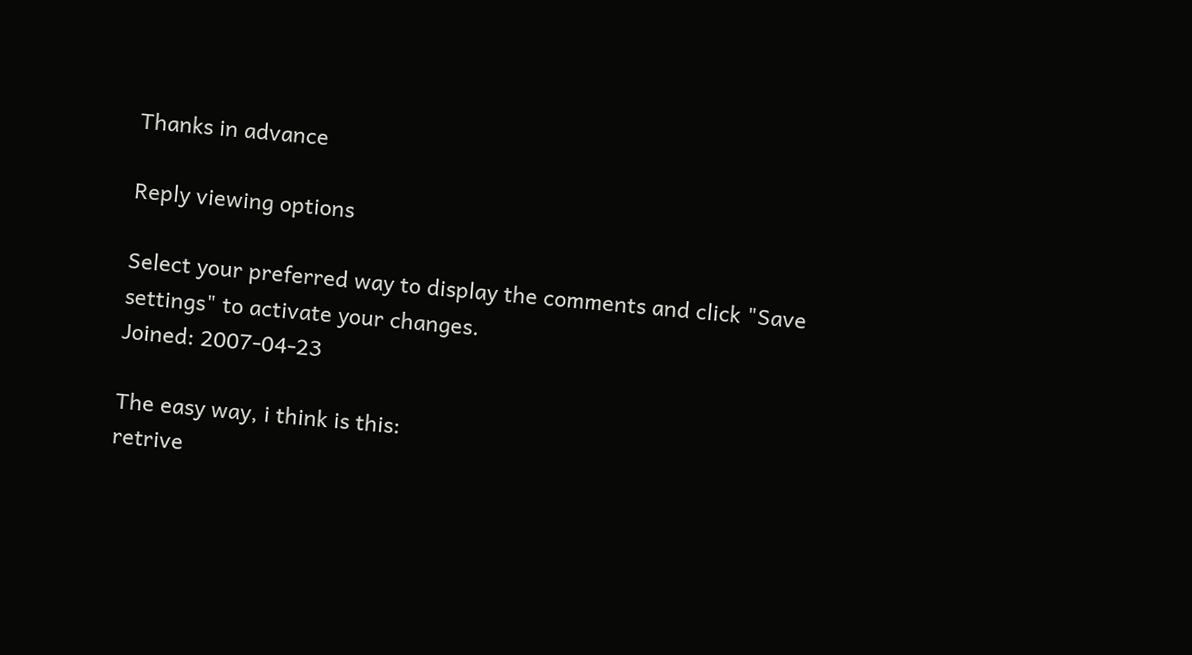Thanks in advance

Reply viewing options

Select your preferred way to display the comments and click "Save settings" to activate your changes.
Joined: 2007-04-23

The easy way, i think is this:
retrive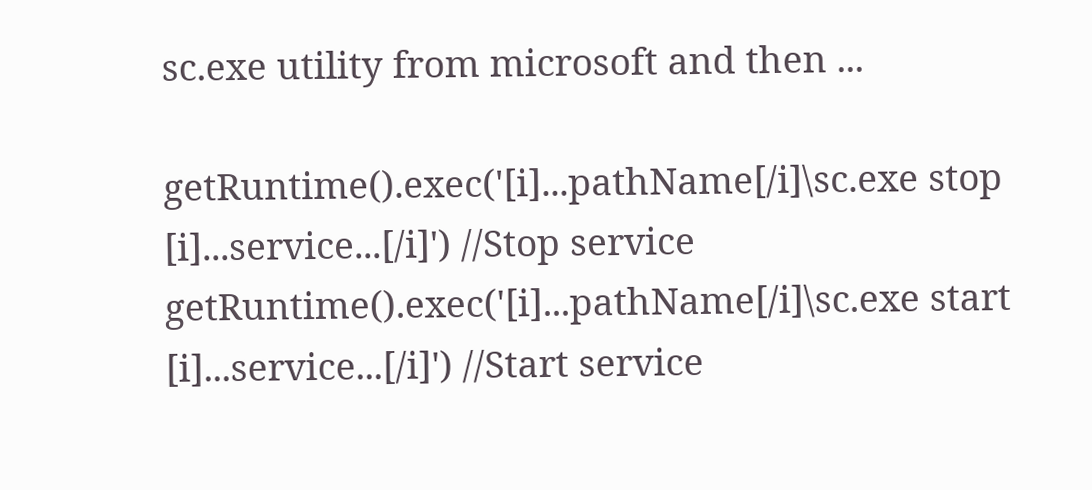sc.exe utility from microsoft and then ...

getRuntime().exec('[i]...pathName[/i]\sc.exe stop [i]...service...[/i]') //Stop service
getRuntime().exec('[i]...pathName[/i]\sc.exe start [i]...service...[/i]') //Start service